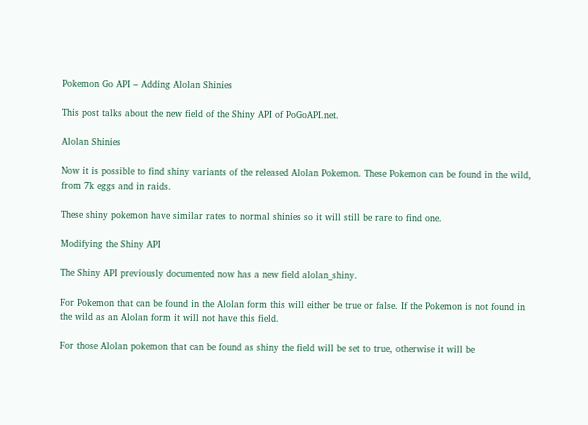Pokemon Go API – Adding Alolan Shinies

This post talks about the new field of the Shiny API of PoGoAPI.net.

Alolan Shinies

Now it is possible to find shiny variants of the released Alolan Pokemon. These Pokemon can be found in the wild, from 7k eggs and in raids.

These shiny pokemon have similar rates to normal shinies so it will still be rare to find one.

Modifying the Shiny API

The Shiny API previously documented now has a new field alolan_shiny.

For Pokemon that can be found in the Alolan form this will either be true or false. If the Pokemon is not found in the wild as an Alolan form it will not have this field.

For those Alolan pokemon that can be found as shiny the field will be set to true, otherwise it will be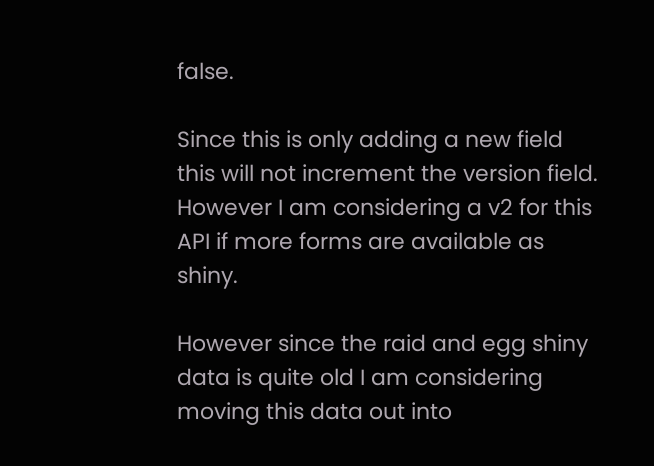false.

Since this is only adding a new field this will not increment the version field. However I am considering a v2 for this API if more forms are available as shiny.

However since the raid and egg shiny data is quite old I am considering moving this data out into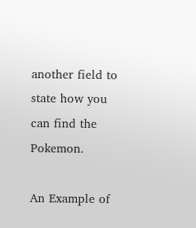another field to state how you can find the Pokemon.

An Example of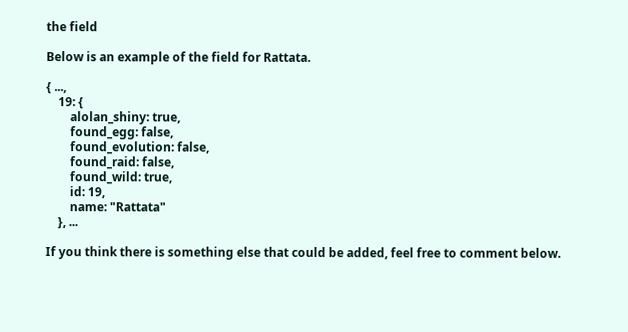the field

Below is an example of the field for Rattata.

{ ...,
    19: {
        alolan_shiny: true,
        found_egg: false,
        found_evolution: false,
        found_raid: false,
        found_wild: true,
        id: 19,
        name: "Rattata"
    }, ...

If you think there is something else that could be added, feel free to comment below.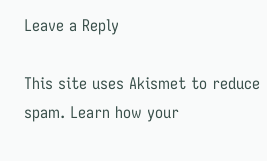Leave a Reply

This site uses Akismet to reduce spam. Learn how your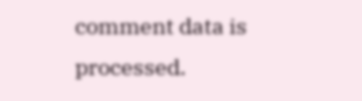comment data is processed.